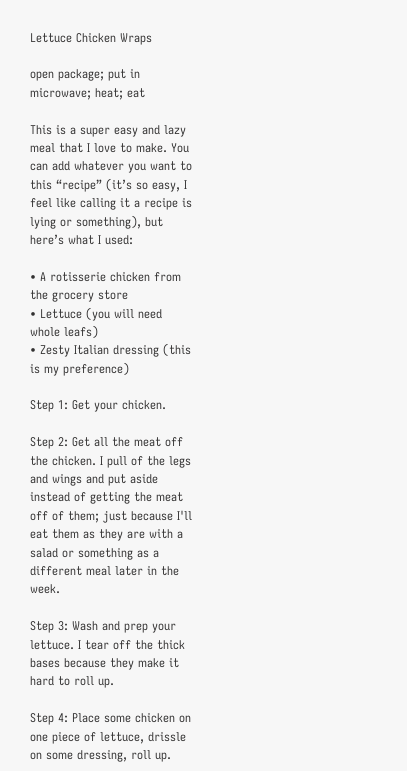Lettuce Chicken Wraps

open package; put in microwave; heat; eat

This is a super easy and lazy meal that I love to make. You can add whatever you want to this “recipe” (it’s so easy, I feel like calling it a recipe is lying or something), but here’s what I used:

• A rotisserie chicken from the grocery store
• Lettuce (you will need whole leafs)
• Zesty Italian dressing (this is my preference)

Step 1: Get your chicken.

Step 2: Get all the meat off the chicken. I pull of the legs and wings and put aside instead of getting the meat off of them; just because I'll eat them as they are with a salad or something as a different meal later in the week.

Step 3: Wash and prep your lettuce. I tear off the thick bases because they make it hard to roll up.

Step 4: Place some chicken on one piece of lettuce, drissle on some dressing, roll up.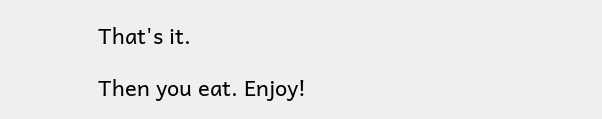That's it.

Then you eat. Enjoy!